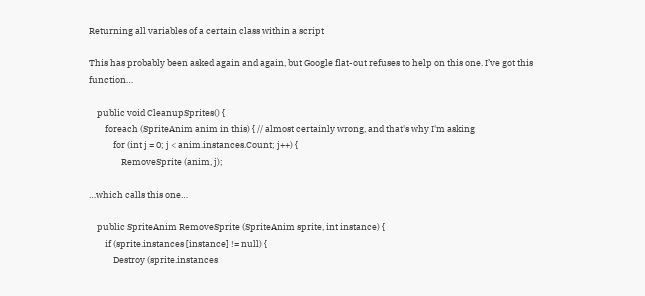Returning all variables of a certain class within a script

This has probably been asked again and again, but Google flat-out refuses to help on this one. I’ve got this function…

    public void CleanupSprites() {
        foreach (SpriteAnim anim in this) { // almost certainly wrong, and that's why I'm asking
            for (int j = 0; j < anim.instances.Count; j++) {
                RemoveSprite (anim, j);

…which calls this one…

    public SpriteAnim RemoveSprite (SpriteAnim sprite, int instance) {
        if (sprite.instances [instance] != null) {
            Destroy (sprite.instances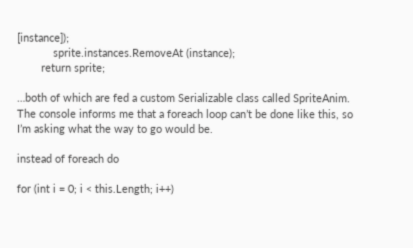[instance]);
            sprite.instances.RemoveAt (instance);
        return sprite;

…both of which are fed a custom Serializable class called SpriteAnim. The console informs me that a foreach loop can’t be done like this, so I’m asking what the way to go would be.

instead of foreach do

for (int i = 0; i < this.Length; i++)